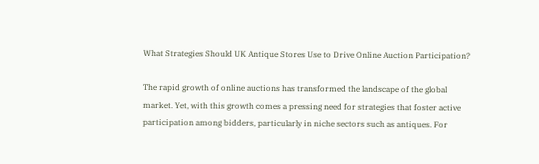What Strategies Should UK Antique Stores Use to Drive Online Auction Participation?

The rapid growth of online auctions has transformed the landscape of the global market. Yet, with this growth comes a pressing need for strategies that foster active participation among bidders, particularly in niche sectors such as antiques. For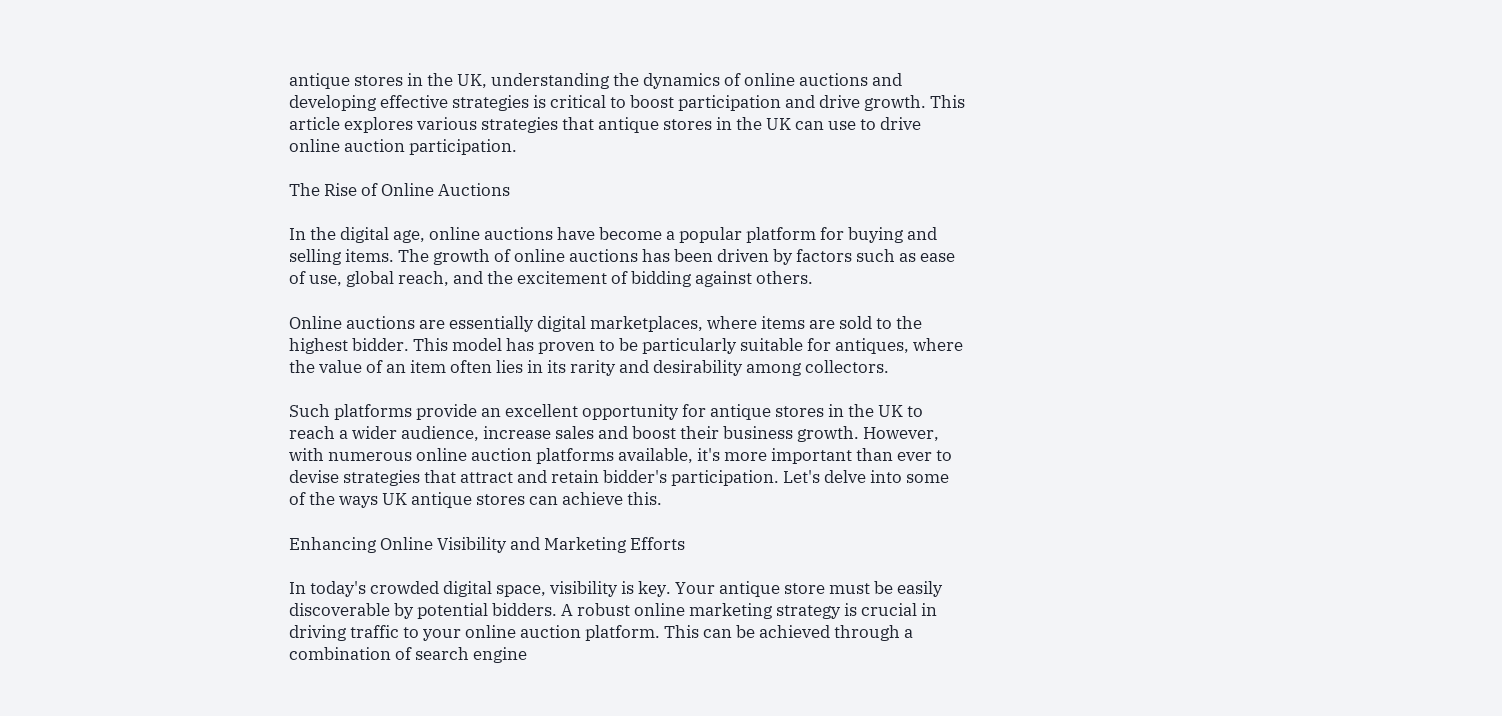antique stores in the UK, understanding the dynamics of online auctions and developing effective strategies is critical to boost participation and drive growth. This article explores various strategies that antique stores in the UK can use to drive online auction participation.

The Rise of Online Auctions

In the digital age, online auctions have become a popular platform for buying and selling items. The growth of online auctions has been driven by factors such as ease of use, global reach, and the excitement of bidding against others.

Online auctions are essentially digital marketplaces, where items are sold to the highest bidder. This model has proven to be particularly suitable for antiques, where the value of an item often lies in its rarity and desirability among collectors.

Such platforms provide an excellent opportunity for antique stores in the UK to reach a wider audience, increase sales and boost their business growth. However, with numerous online auction platforms available, it's more important than ever to devise strategies that attract and retain bidder's participation. Let's delve into some of the ways UK antique stores can achieve this.

Enhancing Online Visibility and Marketing Efforts

In today's crowded digital space, visibility is key. Your antique store must be easily discoverable by potential bidders. A robust online marketing strategy is crucial in driving traffic to your online auction platform. This can be achieved through a combination of search engine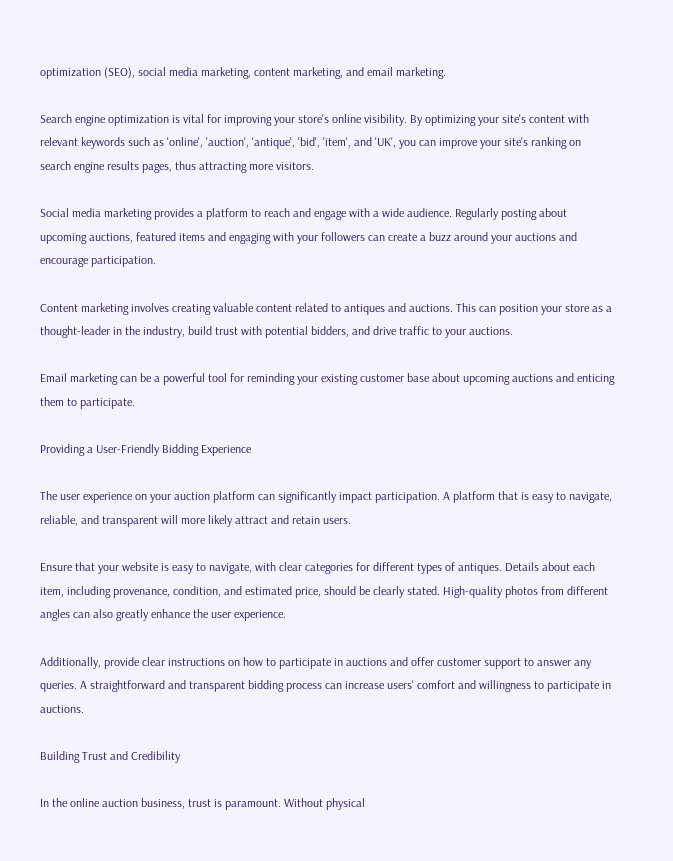optimization (SEO), social media marketing, content marketing, and email marketing.

Search engine optimization is vital for improving your store's online visibility. By optimizing your site's content with relevant keywords such as 'online', 'auction', 'antique', 'bid', 'item', and 'UK', you can improve your site's ranking on search engine results pages, thus attracting more visitors.

Social media marketing provides a platform to reach and engage with a wide audience. Regularly posting about upcoming auctions, featured items and engaging with your followers can create a buzz around your auctions and encourage participation.

Content marketing involves creating valuable content related to antiques and auctions. This can position your store as a thought-leader in the industry, build trust with potential bidders, and drive traffic to your auctions.

Email marketing can be a powerful tool for reminding your existing customer base about upcoming auctions and enticing them to participate.

Providing a User-Friendly Bidding Experience

The user experience on your auction platform can significantly impact participation. A platform that is easy to navigate, reliable, and transparent will more likely attract and retain users.

Ensure that your website is easy to navigate, with clear categories for different types of antiques. Details about each item, including provenance, condition, and estimated price, should be clearly stated. High-quality photos from different angles can also greatly enhance the user experience.

Additionally, provide clear instructions on how to participate in auctions and offer customer support to answer any queries. A straightforward and transparent bidding process can increase users' comfort and willingness to participate in auctions.

Building Trust and Credibility

In the online auction business, trust is paramount. Without physical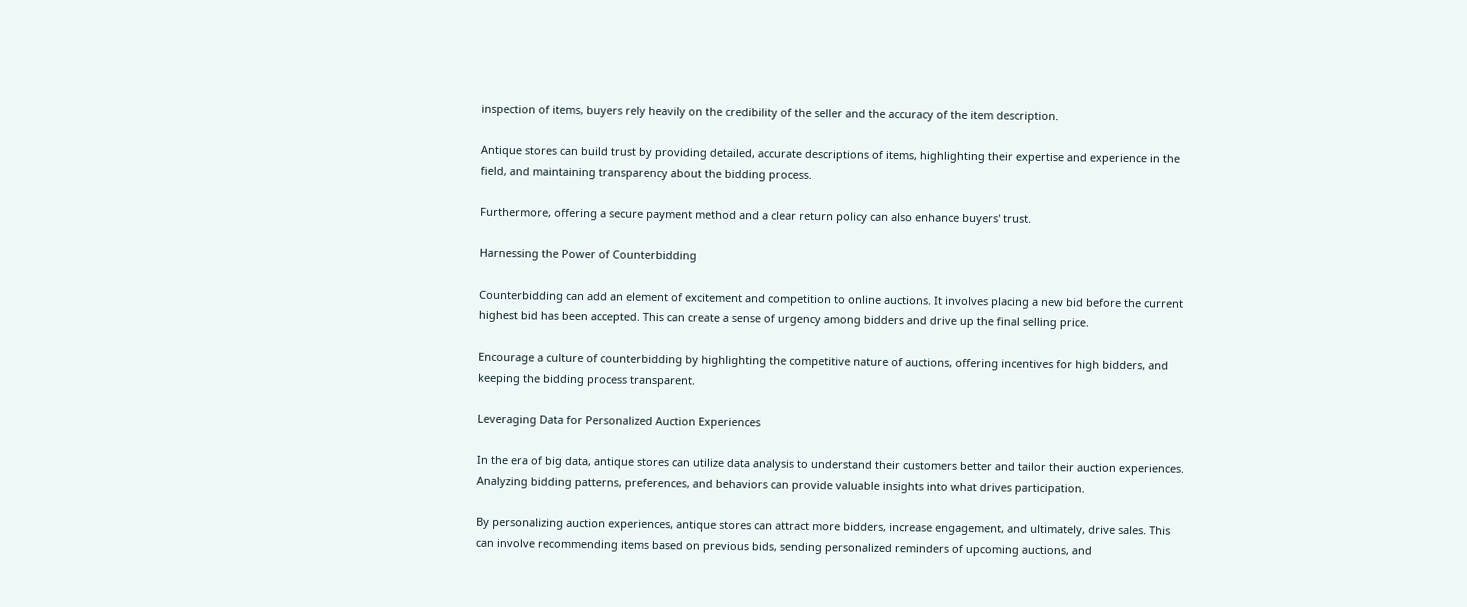inspection of items, buyers rely heavily on the credibility of the seller and the accuracy of the item description.

Antique stores can build trust by providing detailed, accurate descriptions of items, highlighting their expertise and experience in the field, and maintaining transparency about the bidding process.

Furthermore, offering a secure payment method and a clear return policy can also enhance buyers' trust.

Harnessing the Power of Counterbidding

Counterbidding can add an element of excitement and competition to online auctions. It involves placing a new bid before the current highest bid has been accepted. This can create a sense of urgency among bidders and drive up the final selling price.

Encourage a culture of counterbidding by highlighting the competitive nature of auctions, offering incentives for high bidders, and keeping the bidding process transparent.

Leveraging Data for Personalized Auction Experiences

In the era of big data, antique stores can utilize data analysis to understand their customers better and tailor their auction experiences. Analyzing bidding patterns, preferences, and behaviors can provide valuable insights into what drives participation.

By personalizing auction experiences, antique stores can attract more bidders, increase engagement, and ultimately, drive sales. This can involve recommending items based on previous bids, sending personalized reminders of upcoming auctions, and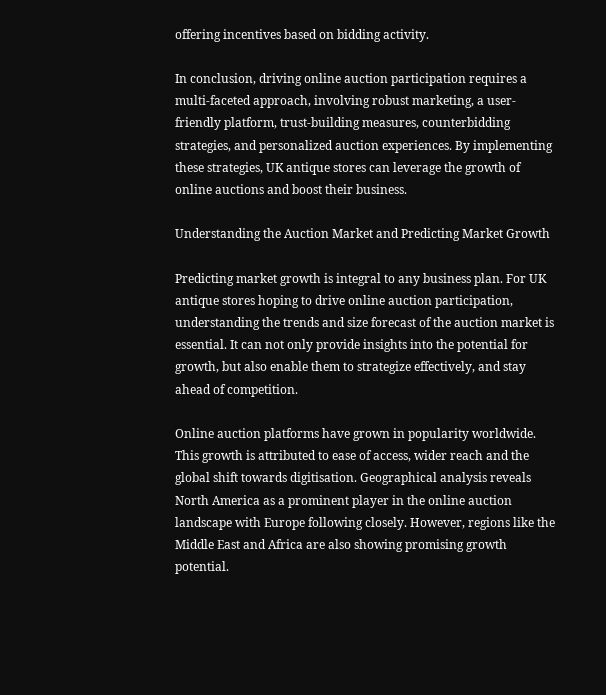offering incentives based on bidding activity.

In conclusion, driving online auction participation requires a multi-faceted approach, involving robust marketing, a user-friendly platform, trust-building measures, counterbidding strategies, and personalized auction experiences. By implementing these strategies, UK antique stores can leverage the growth of online auctions and boost their business.

Understanding the Auction Market and Predicting Market Growth

Predicting market growth is integral to any business plan. For UK antique stores hoping to drive online auction participation, understanding the trends and size forecast of the auction market is essential. It can not only provide insights into the potential for growth, but also enable them to strategize effectively, and stay ahead of competition.

Online auction platforms have grown in popularity worldwide. This growth is attributed to ease of access, wider reach and the global shift towards digitisation. Geographical analysis reveals North America as a prominent player in the online auction landscape with Europe following closely. However, regions like the Middle East and Africa are also showing promising growth potential.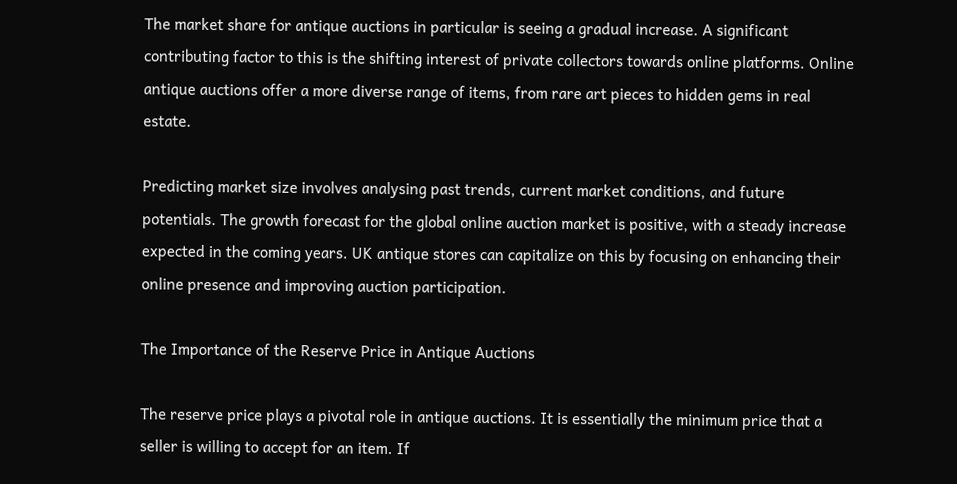The market share for antique auctions in particular is seeing a gradual increase. A significant contributing factor to this is the shifting interest of private collectors towards online platforms. Online antique auctions offer a more diverse range of items, from rare art pieces to hidden gems in real estate.

Predicting market size involves analysing past trends, current market conditions, and future potentials. The growth forecast for the global online auction market is positive, with a steady increase expected in the coming years. UK antique stores can capitalize on this by focusing on enhancing their online presence and improving auction participation.

The Importance of the Reserve Price in Antique Auctions

The reserve price plays a pivotal role in antique auctions. It is essentially the minimum price that a seller is willing to accept for an item. If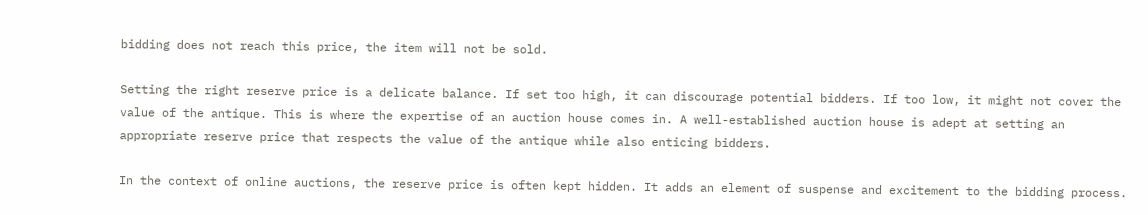bidding does not reach this price, the item will not be sold.

Setting the right reserve price is a delicate balance. If set too high, it can discourage potential bidders. If too low, it might not cover the value of the antique. This is where the expertise of an auction house comes in. A well-established auction house is adept at setting an appropriate reserve price that respects the value of the antique while also enticing bidders.

In the context of online auctions, the reserve price is often kept hidden. It adds an element of suspense and excitement to the bidding process.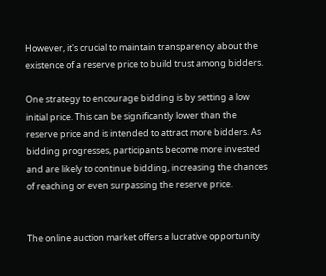However, it's crucial to maintain transparency about the existence of a reserve price to build trust among bidders.

One strategy to encourage bidding is by setting a low initial price. This can be significantly lower than the reserve price and is intended to attract more bidders. As bidding progresses, participants become more invested and are likely to continue bidding, increasing the chances of reaching or even surpassing the reserve price.


The online auction market offers a lucrative opportunity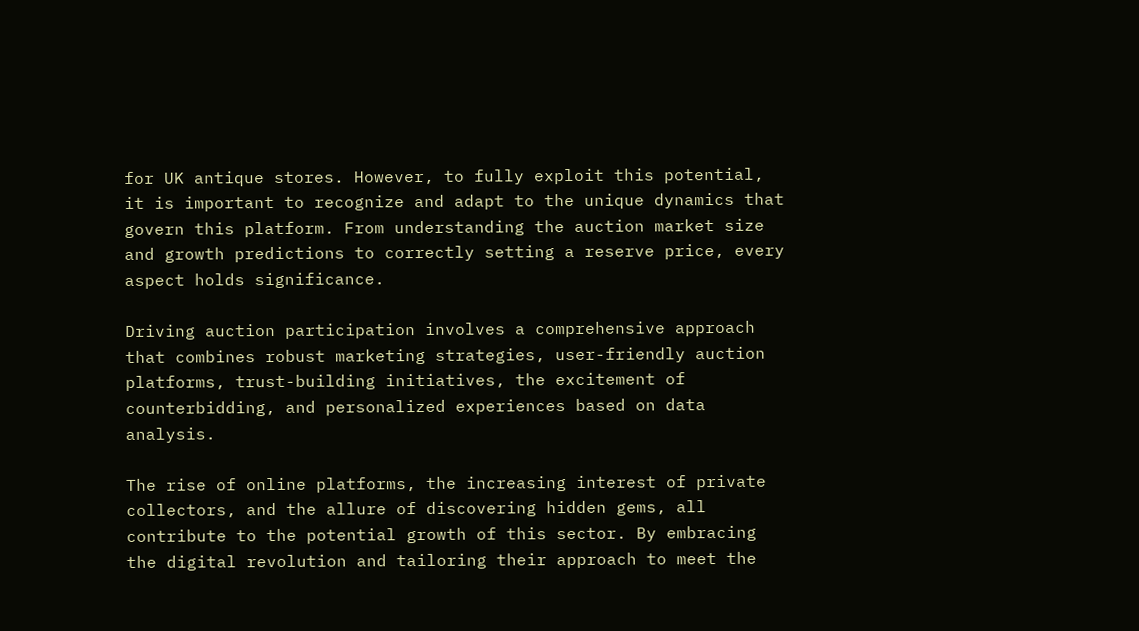for UK antique stores. However, to fully exploit this potential, it is important to recognize and adapt to the unique dynamics that govern this platform. From understanding the auction market size and growth predictions to correctly setting a reserve price, every aspect holds significance.

Driving auction participation involves a comprehensive approach that combines robust marketing strategies, user-friendly auction platforms, trust-building initiatives, the excitement of counterbidding, and personalized experiences based on data analysis.

The rise of online platforms, the increasing interest of private collectors, and the allure of discovering hidden gems, all contribute to the potential growth of this sector. By embracing the digital revolution and tailoring their approach to meet the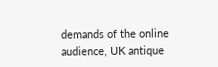demands of the online audience, UK antique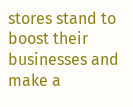stores stand to boost their businesses and make a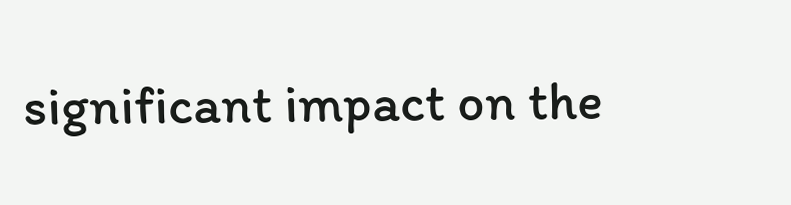significant impact on the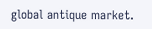global antique market.